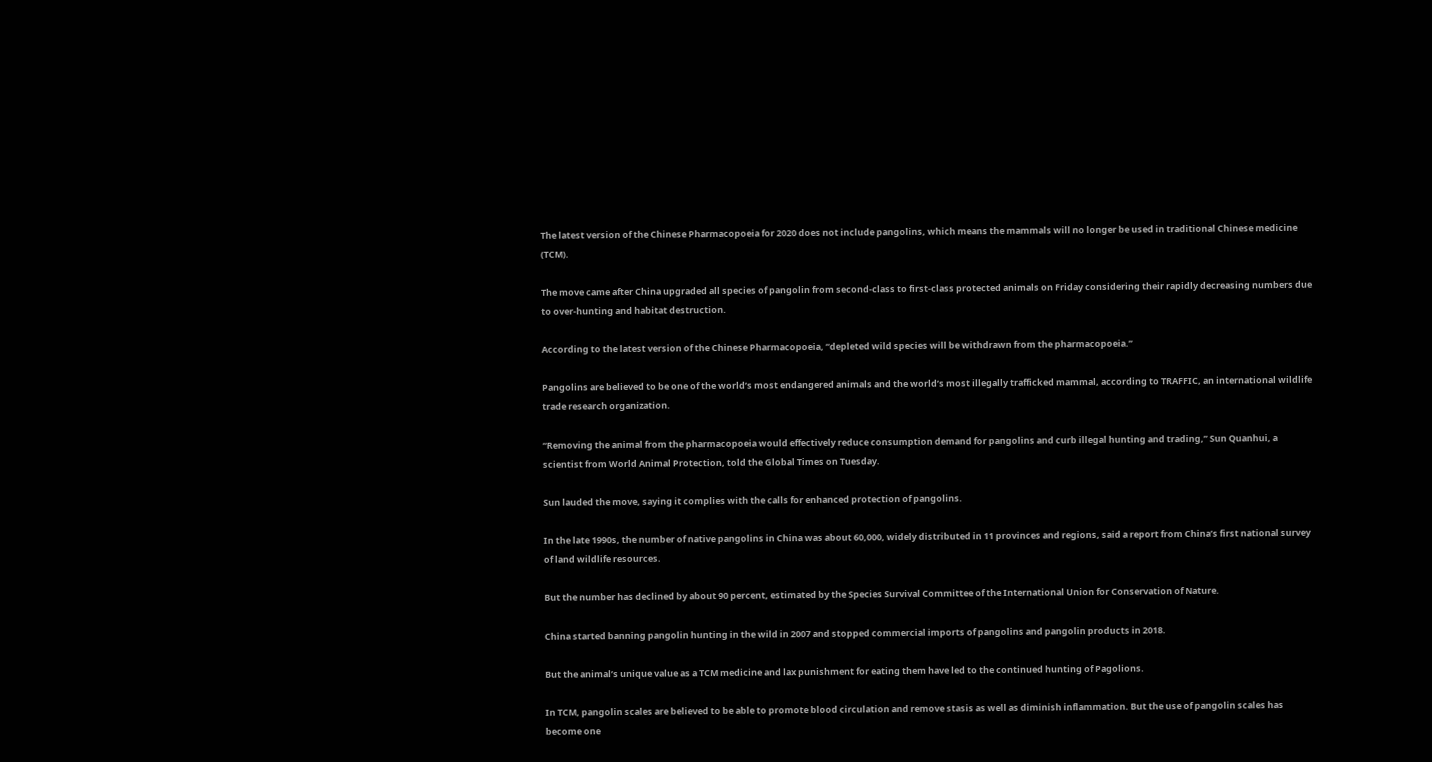The latest version of the Chinese Pharmacopoeia for 2020 does not include pangolins, which means the mammals will no longer be used in traditional Chinese medicine (TCM).

The move came after China upgraded all species of pangolin from second-class to first-class protected animals on Friday considering their rapidly decreasing numbers due to over-hunting and habitat destruction.

According to the latest version of the Chinese Pharmacopoeia, “depleted wild species will be withdrawn from the pharmacopoeia.”

Pangolins are believed to be one of the world’s most endangered animals and the world’s most illegally trafficked mammal, according to TRAFFIC, an international wildlife trade research organization.

“Removing the animal from the pharmacopoeia would effectively reduce consumption demand for pangolins and curb illegal hunting and trading,” Sun Quanhui, a scientist from World Animal Protection, told the Global Times on Tuesday.

Sun lauded the move, saying it complies with the calls for enhanced protection of pangolins.

In the late 1990s, the number of native pangolins in China was about 60,000, widely distributed in 11 provinces and regions, said a report from China’s first national survey of land wildlife resources.

But the number has declined by about 90 percent, estimated by the Species Survival Committee of the International Union for Conservation of Nature.

China started banning pangolin hunting in the wild in 2007 and stopped commercial imports of pangolins and pangolin products in 2018.

But the animal’s unique value as a TCM medicine and lax punishment for eating them have led to the continued hunting of Pagolions.

In TCM, pangolin scales are believed to be able to promote blood circulation and remove stasis as well as diminish inflammation. But the use of pangolin scales has become one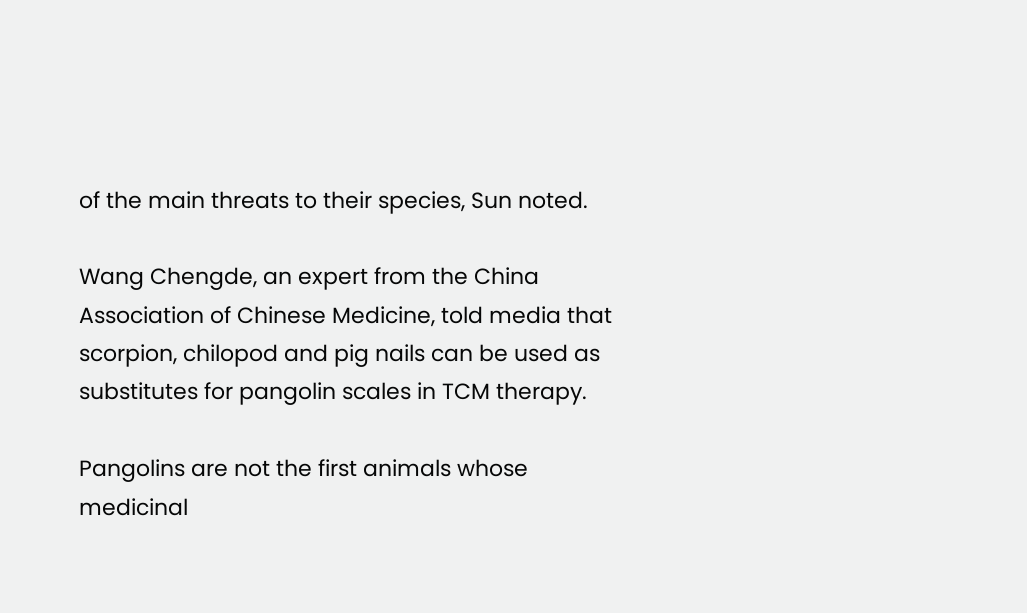of the main threats to their species, Sun noted.

Wang Chengde, an expert from the China Association of Chinese Medicine, told media that scorpion, chilopod and pig nails can be used as substitutes for pangolin scales in TCM therapy.

Pangolins are not the first animals whose medicinal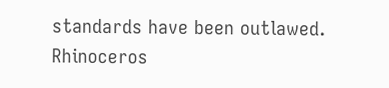standards have been outlawed. Rhinoceros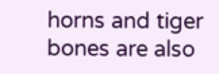horns and tiger bones are also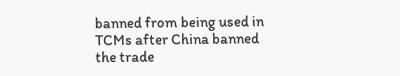banned from being used in TCMs after China banned the trade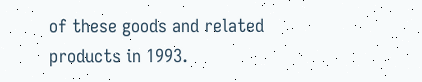of these goods and related products in 1993.